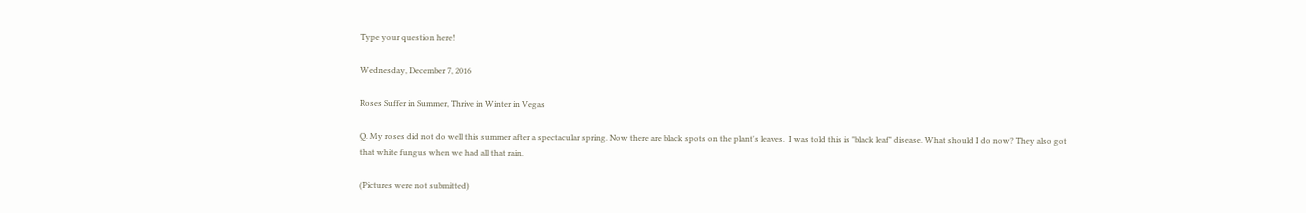Type your question here!

Wednesday, December 7, 2016

Roses Suffer in Summer, Thrive in Winter in Vegas

Q. My roses did not do well this summer after a spectacular spring. Now there are black spots on the plant's leaves.  I was told this is "black leaf" disease. What should I do now? They also got that white fungus when we had all that rain.

(Pictures were not submitted)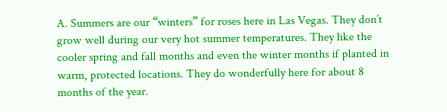A. Summers are our “winters” for roses here in Las Vegas. They don’t grow well during our very hot summer temperatures. They like the cooler spring and fall months and even the winter months if planted in warm, protected locations. They do wonderfully here for about 8 months of the year.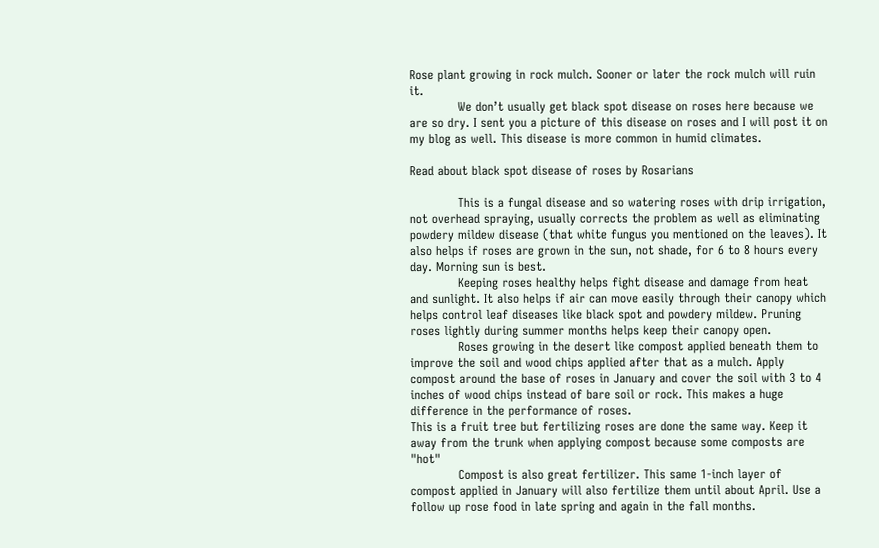Rose plant growing in rock mulch. Sooner or later the rock mulch will ruin it.
            We don’t usually get black spot disease on roses here because we are so dry. I sent you a picture of this disease on roses and I will post it on my blog as well. This disease is more common in humid climates.

Read about black spot disease of roses by Rosarians

            This is a fungal disease and so watering roses with drip irrigation, not overhead spraying, usually corrects the problem as well as eliminating powdery mildew disease (that white fungus you mentioned on the leaves). It also helps if roses are grown in the sun, not shade, for 6 to 8 hours every day. Morning sun is best.
            Keeping roses healthy helps fight disease and damage from heat and sunlight. It also helps if air can move easily through their canopy which helps control leaf diseases like black spot and powdery mildew. Pruning roses lightly during summer months helps keep their canopy open.
            Roses growing in the desert like compost applied beneath them to improve the soil and wood chips applied after that as a mulch. Apply compost around the base of roses in January and cover the soil with 3 to 4 inches of wood chips instead of bare soil or rock. This makes a huge difference in the performance of roses.
This is a fruit tree but fertilizing roses are done the same way. Keep it away from the trunk when applying compost because some composts are "hot"
            Compost is also great fertilizer. This same 1-inch layer of compost applied in January will also fertilize them until about April. Use a follow up rose food in late spring and again in the fall months.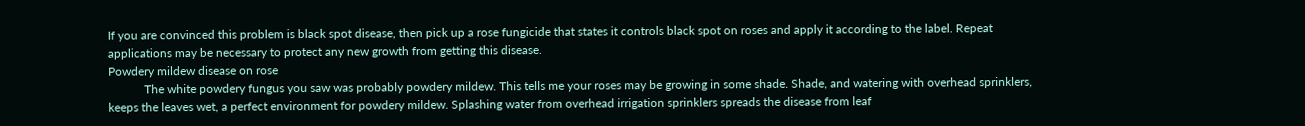If you are convinced this problem is black spot disease, then pick up a rose fungicide that states it controls black spot on roses and apply it according to the label. Repeat applications may be necessary to protect any new growth from getting this disease.
Powdery mildew disease on rose
            The white powdery fungus you saw was probably powdery mildew. This tells me your roses may be growing in some shade. Shade, and watering with overhead sprinklers, keeps the leaves wet, a perfect environment for powdery mildew. Splashing water from overhead irrigation sprinklers spreads the disease from leaf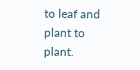to leaf and plant to plant.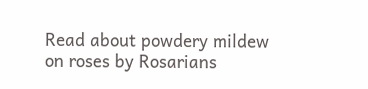Read about powdery mildew on roses by Rosarians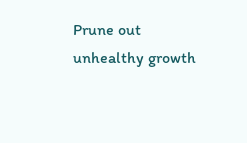Prune out unhealthy growth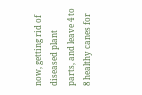now, getting rid of diseased plant parts, and leave 4 to 8 healthy canes for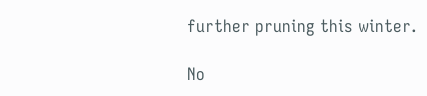further pruning this winter.

No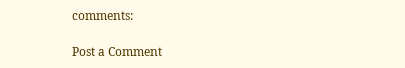comments:

Post a Comment